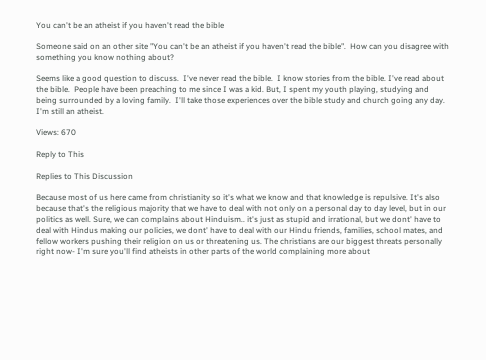You can't be an atheist if you haven't read the bible

Someone said on an other site "You can't be an atheist if you haven't read the bible".  How can you disagree with something you know nothing about?

Seems like a good question to discuss.  I've never read the bible.  I know stories from the bible. I've read about the bible.  People have been preaching to me since I was a kid. But, I spent my youth playing, studying and being surrounded by a loving family.  I'll take those experiences over the bible study and church going any day.  I'm still an atheist.

Views: 670

Reply to This

Replies to This Discussion

Because most of us here came from christianity so it's what we know and that knowledge is repulsive. It's also because that's the religious majority that we have to deal with not only on a personal day to day level, but in our politics as well. Sure, we can complains about Hinduism.. it's just as stupid and irrational, but we dont' have to deal with Hindus making our policies, we dont' have to deal with our Hindu friends, families, school mates, and fellow workers pushing their religion on us or threatening us. The christians are our biggest threats personally right now- I'm sure you'll find atheists in other parts of the world complaining more about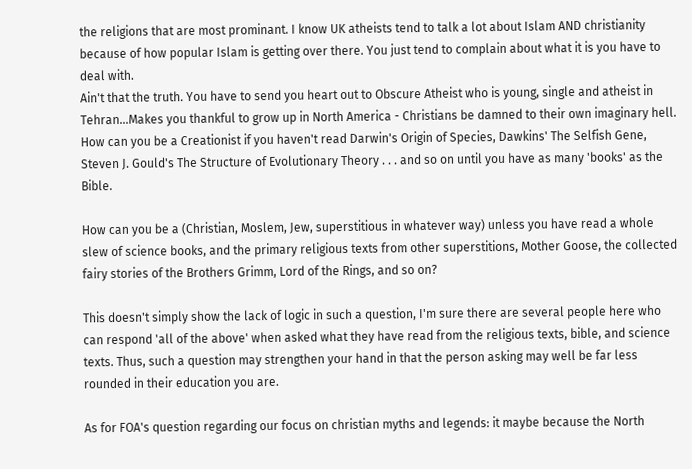the religions that are most prominant. I know UK atheists tend to talk a lot about Islam AND christianity because of how popular Islam is getting over there. You just tend to complain about what it is you have to deal with.
Ain't that the truth. You have to send you heart out to Obscure Atheist who is young, single and atheist in Tehran...Makes you thankful to grow up in North America - Christians be damned to their own imaginary hell.
How can you be a Creationist if you haven't read Darwin's Origin of Species, Dawkins' The Selfish Gene, Steven J. Gould's The Structure of Evolutionary Theory . . . and so on until you have as many 'books' as the Bible.

How can you be a (Christian, Moslem, Jew, superstitious in whatever way) unless you have read a whole slew of science books, and the primary religious texts from other superstitions, Mother Goose, the collected fairy stories of the Brothers Grimm, Lord of the Rings, and so on?

This doesn't simply show the lack of logic in such a question, I'm sure there are several people here who can respond 'all of the above' when asked what they have read from the religious texts, bible, and science texts. Thus, such a question may strengthen your hand in that the person asking may well be far less rounded in their education you are.

As for FOA's question regarding our focus on christian myths and legends: it maybe because the North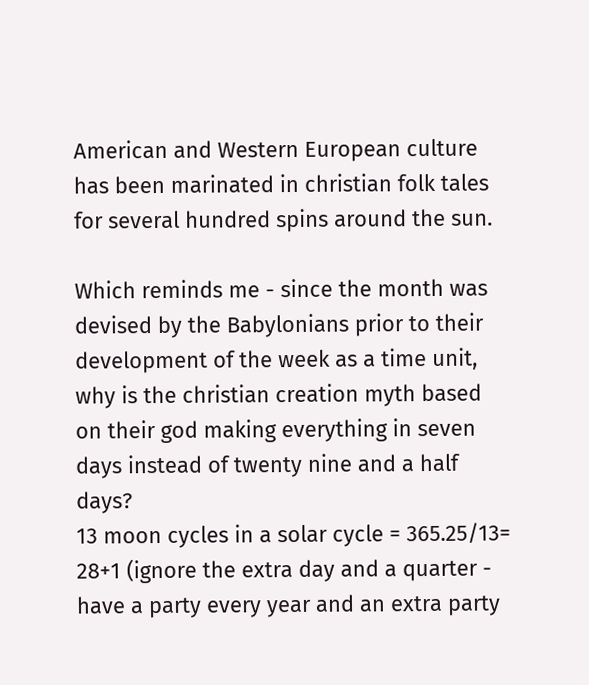American and Western European culture has been marinated in christian folk tales for several hundred spins around the sun.

Which reminds me - since the month was devised by the Babylonians prior to their development of the week as a time unit, why is the christian creation myth based on their god making everything in seven days instead of twenty nine and a half days?
13 moon cycles in a solar cycle = 365.25/13= 28+1 (ignore the extra day and a quarter - have a party every year and an extra party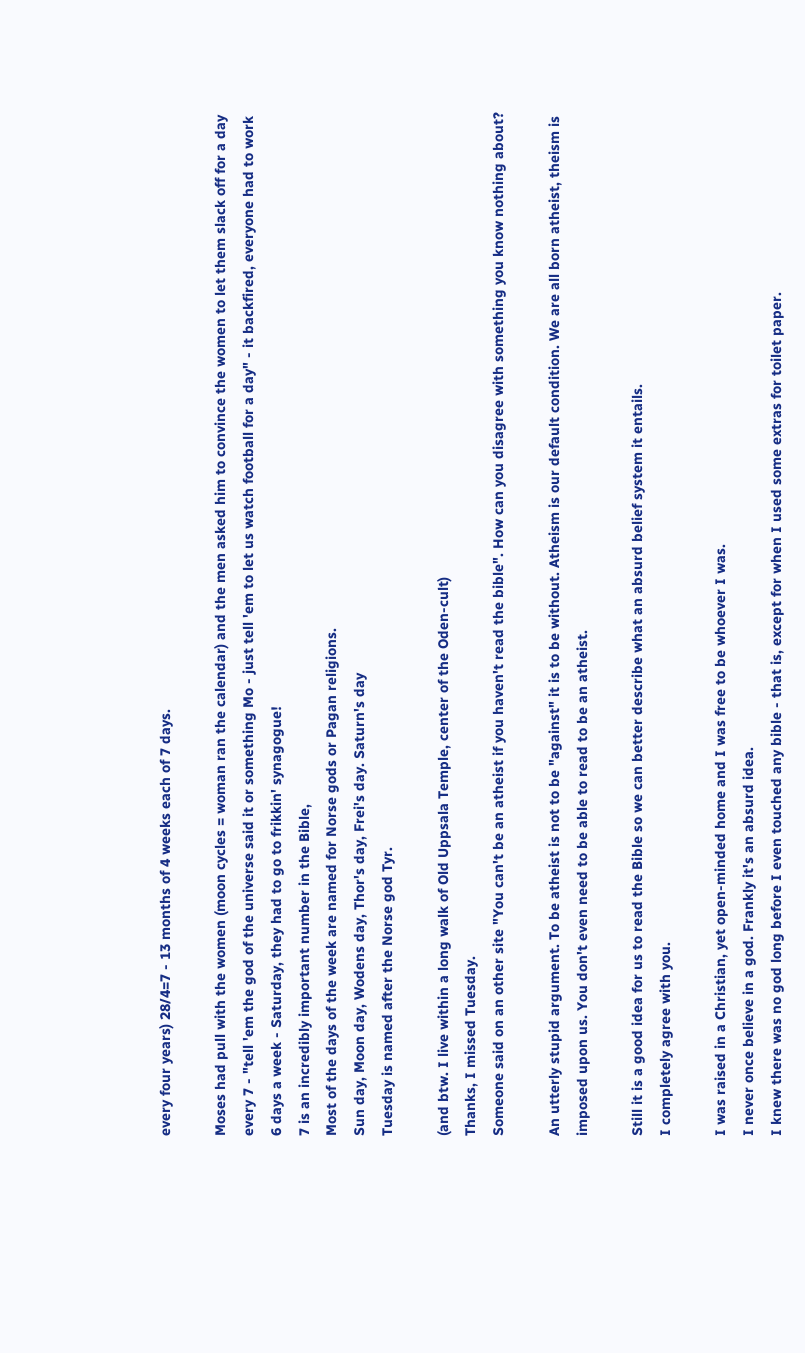every four years) 28/4=7 - 13 months of 4 weeks each of 7 days.

Moses had pull with the women (moon cycles = woman ran the calendar) and the men asked him to convince the women to let them slack off for a day every 7 - "tell 'em the god of the universe said it or something Mo - just tell 'em to let us watch football for a day" - it backfired, everyone had to work 6 days a week - Saturday, they had to go to frikkin' synagogue!
7 is an incredibly important number in the Bible,
Most of the days of the week are named for Norse gods or Pagan religions.
Sun day, Moon day, Wodens day, Thor's day, Frei's day. Saturn's day
Tuesday is named after the Norse god Tyr.

(and btw. I live within a long walk of Old Uppsala Temple, center of the Oden-cult)
Thanks, I missed Tuesday.
Someone said on an other site "You can't be an atheist if you haven't read the bible". How can you disagree with something you know nothing about?

An utterly stupid argument. To be atheist is not to be "against" it is to be without. Atheism is our default condition. We are all born atheist, theism is imposed upon us. You don't even need to be able to read to be an atheist.

Still it is a good idea for us to read the Bible so we can better describe what an absurd belief system it entails.
I completely agree with you.

I was raised in a Christian, yet open-minded home and I was free to be whoever I was.
I never once believe in a god. Frankly it's an absurd idea.
I knew there was no god long before I even touched any bible - that is, except for when I used some extras for toilet paper.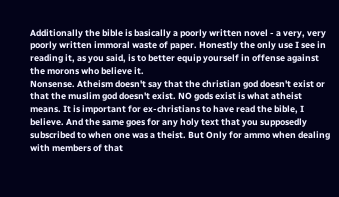Additionally the bible is basically a poorly written novel - a very, very poorly written immoral waste of paper. Honestly the only use I see in reading it, as you said, is to better equip yourself in offense against the morons who believe it.
Nonsense. Atheism doesn't say that the christian god doesn't exist or that the muslim god doesn't exist. NO gods exist is what atheist means. It is important for ex-christians to have read the bible, I believe. And the same goes for any holy text that you supposedly subscribed to when one was a theist. But Only for ammo when dealing with members of that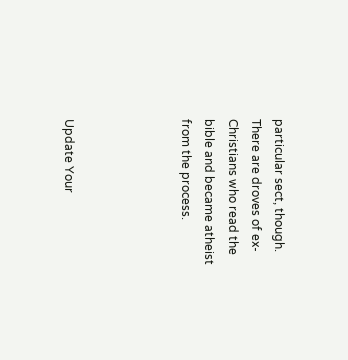particular sect, though.
There are droves of ex-Christians who read the bible and became atheist from the process.




Update Your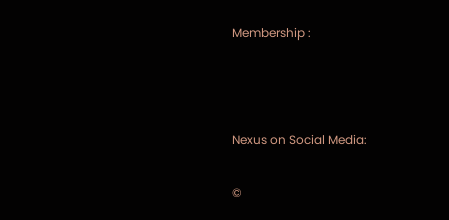Membership :



Nexus on Social Media:

©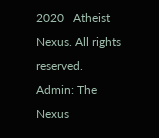2020   Atheist Nexus. All rights reserved. Admin: The Nexus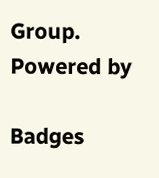Group.   Powered by

Badges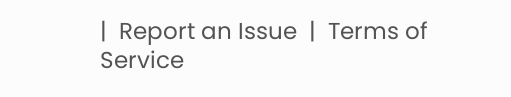|  Report an Issue  |  Terms of Service